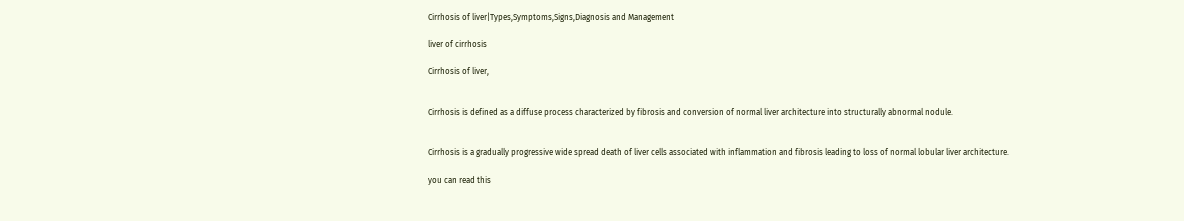Cirrhosis of liver|Types,Symptoms,Signs,Diagnosis and Management

liver of cirrhosis

Cirrhosis of liver,


Cirrhosis is defined as a diffuse process characterized by fibrosis and conversion of normal liver architecture into structurally abnormal nodule.


Cirrhosis is a gradually progressive wide spread death of liver cells associated with inflammation and fibrosis leading to loss of normal lobular liver architecture.

you can read this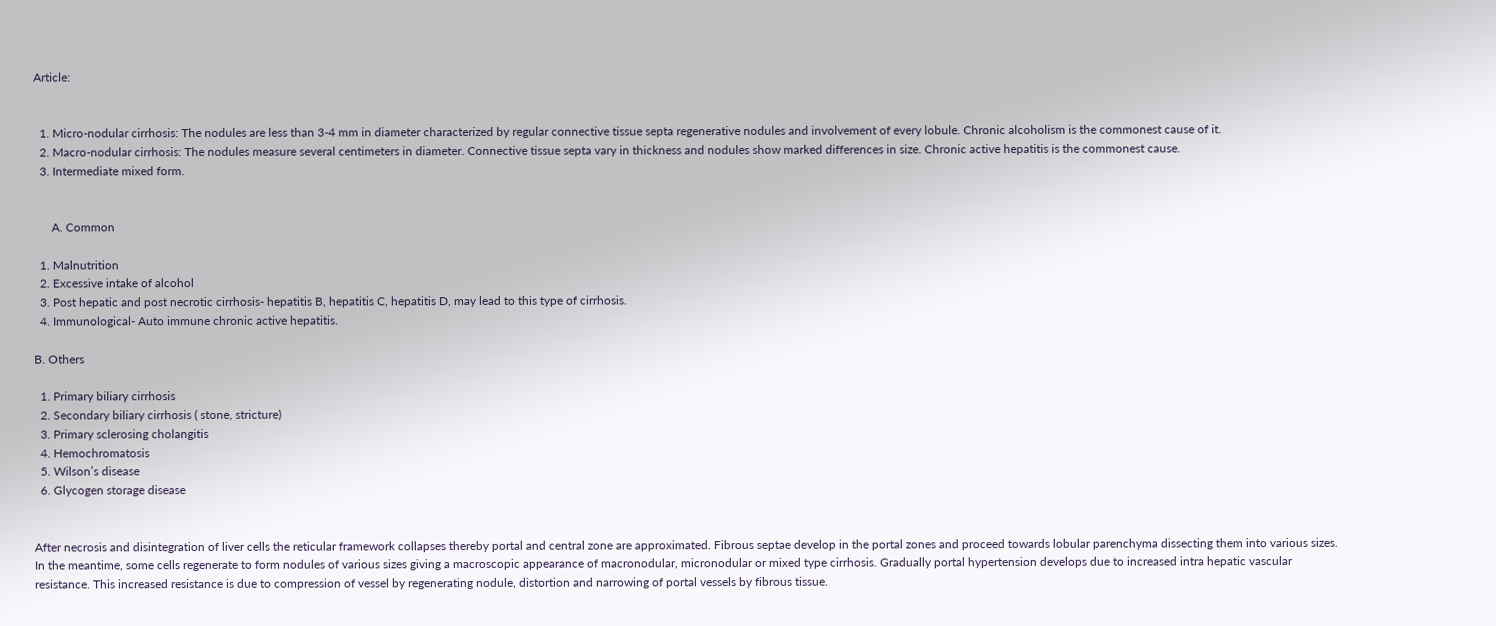Article:


  1. Micro-nodular cirrhosis: The nodules are less than 3-4 mm in diameter characterized by regular connective tissue septa regenerative nodules and involvement of every lobule. Chronic alcoholism is the commonest cause of it.
  2. Macro-nodular cirrhosis: The nodules measure several centimeters in diameter. Connective tissue septa vary in thickness and nodules show marked differences in size. Chronic active hepatitis is the commonest cause.
  3. Intermediate mixed form.


      A. Common

  1. Malnutrition
  2. Excessive intake of alcohol
  3. Post hepatic and post necrotic cirrhosis- hepatitis B, hepatitis C, hepatitis D, may lead to this type of cirrhosis.
  4. Immunological- Auto immune chronic active hepatitis.

B. Others

  1. Primary biliary cirrhosis
  2. Secondary biliary cirrhosis ( stone, stricture)
  3. Primary sclerosing cholangitis
  4. Hemochromatosis
  5. Wilson’s disease
  6. Glycogen storage disease


After necrosis and disintegration of liver cells the reticular framework collapses thereby portal and central zone are approximated. Fibrous septae develop in the portal zones and proceed towards lobular parenchyma dissecting them into various sizes. In the meantime, some cells regenerate to form nodules of various sizes giving a macroscopic appearance of macronodular, micronodular or mixed type cirrhosis. Gradually portal hypertension develops due to increased intra hepatic vascular resistance. This increased resistance is due to compression of vessel by regenerating nodule, distortion and narrowing of portal vessels by fibrous tissue.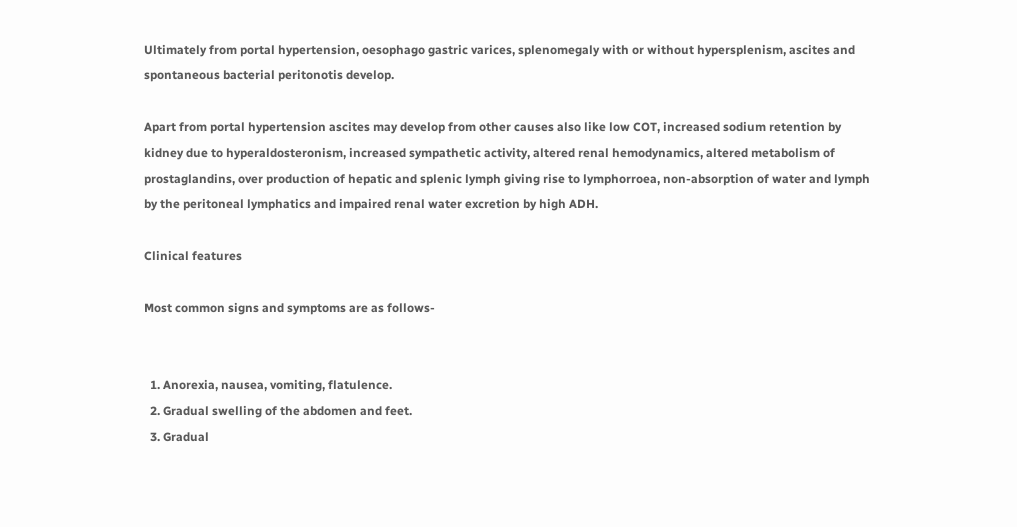Ultimately from portal hypertension, oesophago gastric varices, splenomegaly with or without hypersplenism, ascites and spontaneous bacterial peritonotis develop.

Apart from portal hypertension ascites may develop from other causes also like low COT, increased sodium retention by kidney due to hyperaldosteronism, increased sympathetic activity, altered renal hemodynamics, altered metabolism of prostaglandins, over production of hepatic and splenic lymph giving rise to lymphorroea, non-absorption of water and lymph by the peritoneal lymphatics and impaired renal water excretion by high ADH.

Clinical features

Most common signs and symptoms are as follows-


  1. Anorexia, nausea, vomiting, flatulence.
  2. Gradual swelling of the abdomen and feet.
  3. Gradual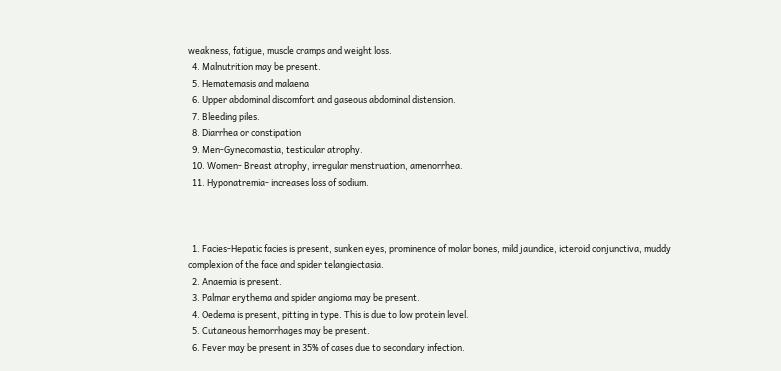weakness, fatigue, muscle cramps and weight loss.
  4. Malnutrition may be present.
  5. Hematemasis and malaena
  6. Upper abdominal discomfort and gaseous abdominal distension.
  7. Bleeding piles.
  8. Diarrhea or constipation
  9. Men-Gynecomastia, testicular atrophy.
  10. Women- Breast atrophy, irregular menstruation, amenorrhea.
  11. Hyponatremia- increases loss of sodium.



  1. Facies-Hepatic facies is present, sunken eyes, prominence of molar bones, mild jaundice, icteroid conjunctiva, muddy complexion of the face and spider telangiectasia.
  2. Anaemia is present.
  3. Palmar erythema and spider angioma may be present.
  4. Oedema is present, pitting in type. This is due to low protein level.
  5. Cutaneous hemorrhages may be present.
  6. Fever may be present in 35% of cases due to secondary infection.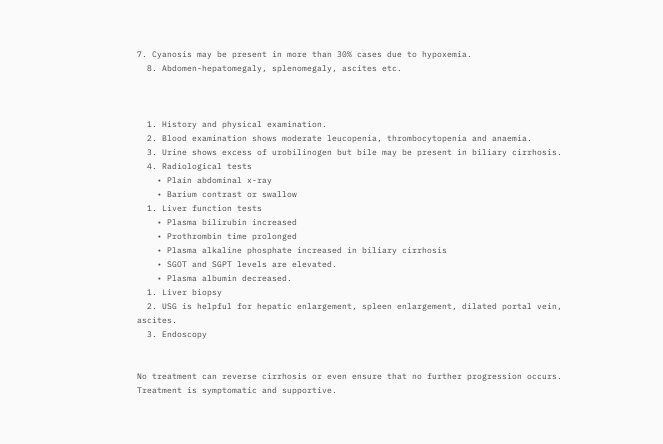7. Cyanosis may be present in more than 30% cases due to hypoxemia.
  8. Abdomen-hepatomegaly, splenomegaly, ascites etc.



  1. History and physical examination.
  2. Blood examination shows moderate leucopenia, thrombocytopenia and anaemia.
  3. Urine shows excess of urobilinogen but bile may be present in biliary cirrhosis.
  4. Radiological tests
    • Plain abdominal x-ray
    • Barium contrast or swallow
  1. Liver function tests
    • Plasma bilirubin increased
    • Prothrombin time prolonged
    • Plasma alkaline phosphate increased in biliary cirrhosis
    • SGOT and SGPT levels are elevated.
    • Plasma albumin decreased.
  1. Liver biopsy
  2. USG is helpful for hepatic enlargement, spleen enlargement, dilated portal vein, ascites.
  3. Endoscopy


No treatment can reverse cirrhosis or even ensure that no further progression occurs. Treatment is symptomatic and supportive.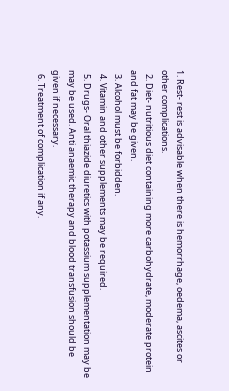1. Rest- rest is advisable when there is hemorrhage, oedema, ascites or other complications.
  2. Diet- nutritious diet containing more carbohydrate, moderate protein and fat may be given.
  3. Alcohol must be forbidden.
  4. Vitamin and other supplements may be required.
  5. Drugs- Oral thiazide diuretics with potassium supplementation may be may be used. Anti anaemic therapy and blood transfusion should be given if necessary.
  6. Treatment of complication if any.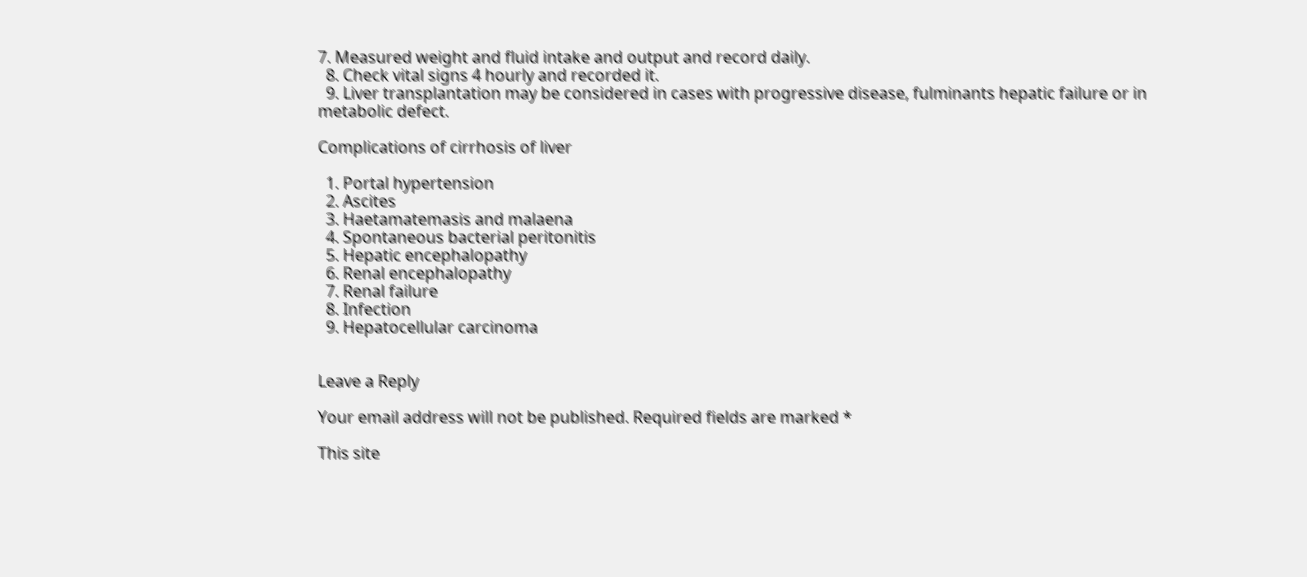7. Measured weight and fluid intake and output and record daily.
  8. Check vital signs 4 hourly and recorded it.
  9. Liver transplantation may be considered in cases with progressive disease, fulminants hepatic failure or in metabolic defect.

Complications of cirrhosis of liver

  1. Portal hypertension
  2. Ascites
  3. Haetamatemasis and malaena
  4. Spontaneous bacterial peritonitis
  5. Hepatic encephalopathy
  6. Renal encephalopathy
  7. Renal failure
  8. Infection
  9. Hepatocellular carcinoma


Leave a Reply

Your email address will not be published. Required fields are marked *

This site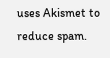uses Akismet to reduce spam.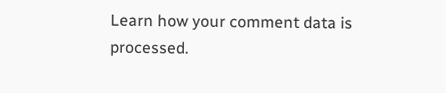Learn how your comment data is processed.